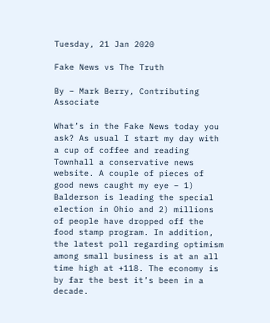Tuesday, 21 Jan 2020

Fake News vs The Truth

By – Mark Berry, Contributing Associate

What’s in the Fake News today you ask? As usual I start my day with a cup of coffee and reading Townhall a conservative news website. A couple of pieces of good news caught my eye – 1) Balderson is leading the special election in Ohio and 2) millions of people have dropped off the food stamp program. In addition, the latest poll regarding optimism among small business is at an all time high at +118. The economy is by far the best it’s been in a decade.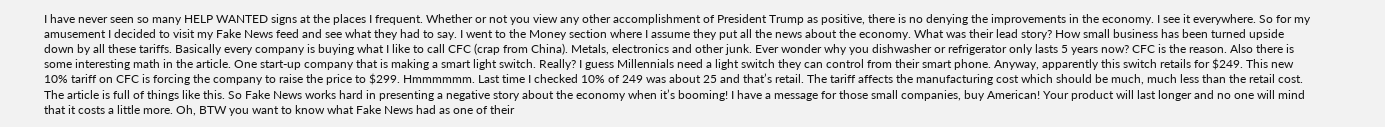I have never seen so many HELP WANTED signs at the places I frequent. Whether or not you view any other accomplishment of President Trump as positive, there is no denying the improvements in the economy. I see it everywhere. So for my amusement I decided to visit my Fake News feed and see what they had to say. I went to the Money section where I assume they put all the news about the economy. What was their lead story? How small business has been turned upside down by all these tariffs. Basically every company is buying what I like to call CFC (crap from China). Metals, electronics and other junk. Ever wonder why you dishwasher or refrigerator only lasts 5 years now? CFC is the reason. Also there is some interesting math in the article. One start-up company that is making a smart light switch. Really? I guess Millennials need a light switch they can control from their smart phone. Anyway, apparently this switch retails for $249. This new 10% tariff on CFC is forcing the company to raise the price to $299. Hmmmmmm. Last time I checked 10% of 249 was about 25 and that’s retail. The tariff affects the manufacturing cost which should be much, much less than the retail cost. The article is full of things like this. So Fake News works hard in presenting a negative story about the economy when it’s booming! I have a message for those small companies, buy American! Your product will last longer and no one will mind that it costs a little more. Oh, BTW you want to know what Fake News had as one of their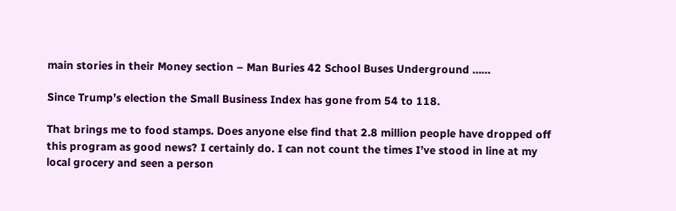main stories in their Money section – Man Buries 42 School Buses Underground ……

Since Trump’s election the Small Business Index has gone from 54 to 118.

That brings me to food stamps. Does anyone else find that 2.8 million people have dropped off this program as good news? I certainly do. I can not count the times I’ve stood in line at my local grocery and seen a person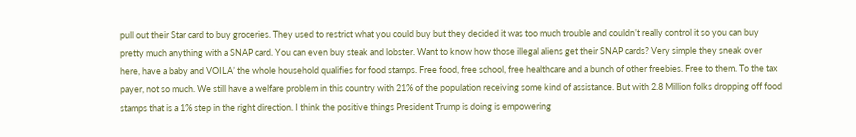pull out their Star card to buy groceries. They used to restrict what you could buy but they decided it was too much trouble and couldn’t really control it so you can buy pretty much anything with a SNAP card. You can even buy steak and lobster. Want to know how those illegal aliens get their SNAP cards? Very simple they sneak over here, have a baby and VOILA’ the whole household qualifies for food stamps. Free food, free school, free healthcare and a bunch of other freebies. Free to them. To the tax payer, not so much. We still have a welfare problem in this country with 21% of the population receiving some kind of assistance. But with 2.8 Million folks dropping off food stamps that is a 1% step in the right direction. I think the positive things President Trump is doing is empowering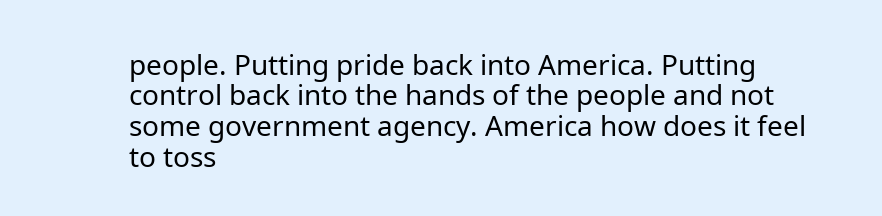people. Putting pride back into America. Putting control back into the hands of the people and not some government agency. America how does it feel to toss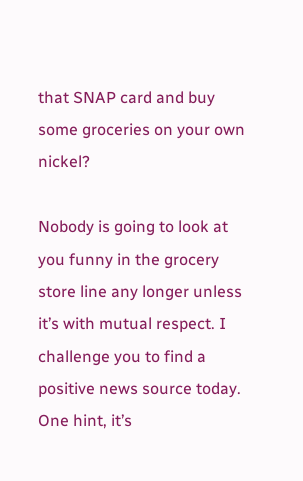that SNAP card and buy some groceries on your own nickel?

Nobody is going to look at you funny in the grocery store line any longer unless it’s with mutual respect. I challenge you to find a positive news source today. One hint, it’s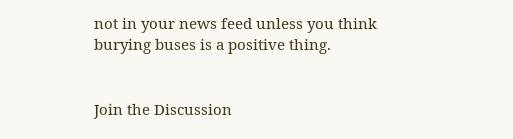not in your news feed unless you think burying buses is a positive thing.


Join the Discussion